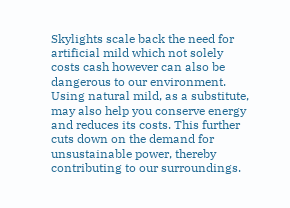Skylights scale back the need for artificial mild which not solely costs cash however can also be dangerous to our environment. Using natural mild, as a substitute, may also help you conserve energy and reduces its costs. This further cuts down on the demand for unsustainable power, thereby contributing to our surroundings.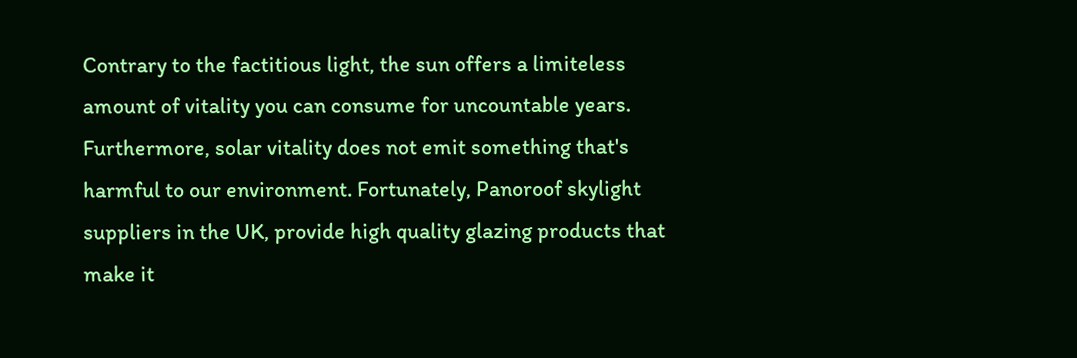Contrary to the factitious light, the sun offers a limiteless amount of vitality you can consume for uncountable years. Furthermore, solar vitality does not emit something that's harmful to our environment. Fortunately, Panoroof skylight suppliers in the UK, provide high quality glazing products that make it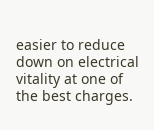easier to reduce down on electrical vitality at one of the best charges.